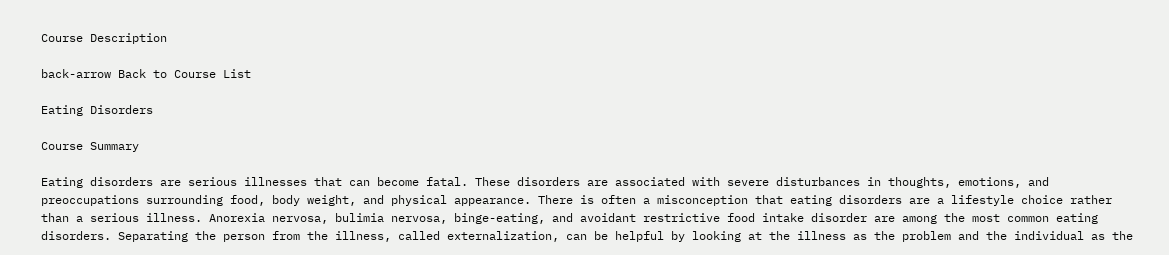Course Description

back-arrow Back to Course List

Eating Disorders

Course Summary

Eating disorders are serious illnesses that can become fatal. These disorders are associated with severe disturbances in thoughts, emotions, and preoccupations surrounding food, body weight, and physical appearance. There is often a misconception that eating disorders are a lifestyle choice rather than a serious illness. Anorexia nervosa, bulimia nervosa, binge-eating, and avoidant restrictive food intake disorder are among the most common eating disorders. Separating the person from the illness, called externalization, can be helpful by looking at the illness as the problem and the individual as the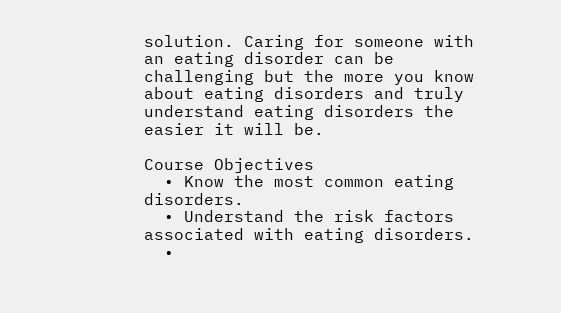solution. Caring for someone with an eating disorder can be challenging but the more you know about eating disorders and truly understand eating disorders the easier it will be.

Course Objectives
  • Know the most common eating disorders.
  • Understand the risk factors associated with eating disorders.
  •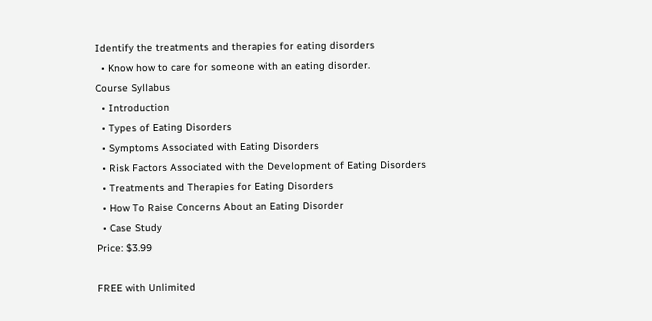Identify the treatments and therapies for eating disorders
  • Know how to care for someone with an eating disorder.
Course Syllabus
  • Introduction
  • Types of Eating Disorders
  • Symptoms Associated with Eating Disorders
  • Risk Factors Associated with the Development of Eating Disorders
  • Treatments and Therapies for Eating Disorders
  • How To Raise Concerns About an Eating Disorder
  • Case Study
Price: $3.99

FREE with Unlimited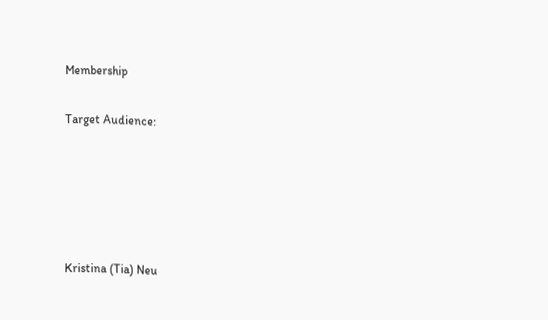Membership

Target Audience:





Kristina (Tia) Neu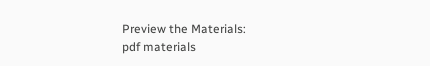Preview the Materials:
pdf materials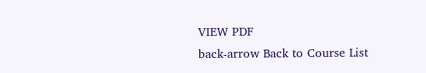VIEW PDF
back-arrow Back to Course List